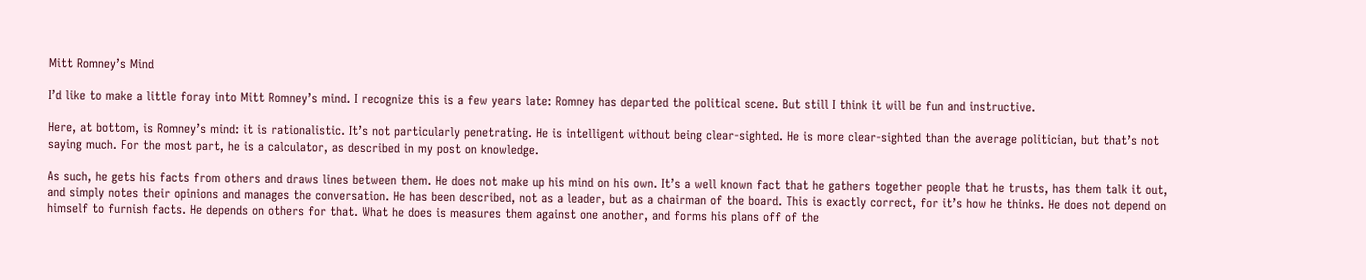Mitt Romney’s Mind

I’d like to make a little foray into Mitt Romney’s mind. I recognize this is a few years late: Romney has departed the political scene. But still I think it will be fun and instructive.

Here, at bottom, is Romney’s mind: it is rationalistic. It’s not particularly penetrating. He is intelligent without being clear-sighted. He is more clear-sighted than the average politician, but that’s not saying much. For the most part, he is a calculator, as described in my post on knowledge.

As such, he gets his facts from others and draws lines between them. He does not make up his mind on his own. It’s a well known fact that he gathers together people that he trusts, has them talk it out, and simply notes their opinions and manages the conversation. He has been described, not as a leader, but as a chairman of the board. This is exactly correct, for it’s how he thinks. He does not depend on himself to furnish facts. He depends on others for that. What he does is measures them against one another, and forms his plans off of the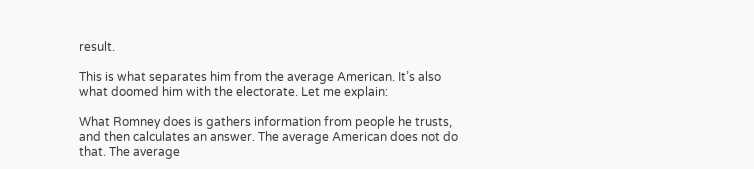result.

This is what separates him from the average American. It’s also what doomed him with the electorate. Let me explain:

What Romney does is gathers information from people he trusts, and then calculates an answer. The average American does not do that. The average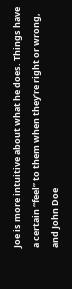Joe is more intuitive about what he does. Things have a certain “feel” to them when they’re right or wrong, and John Doe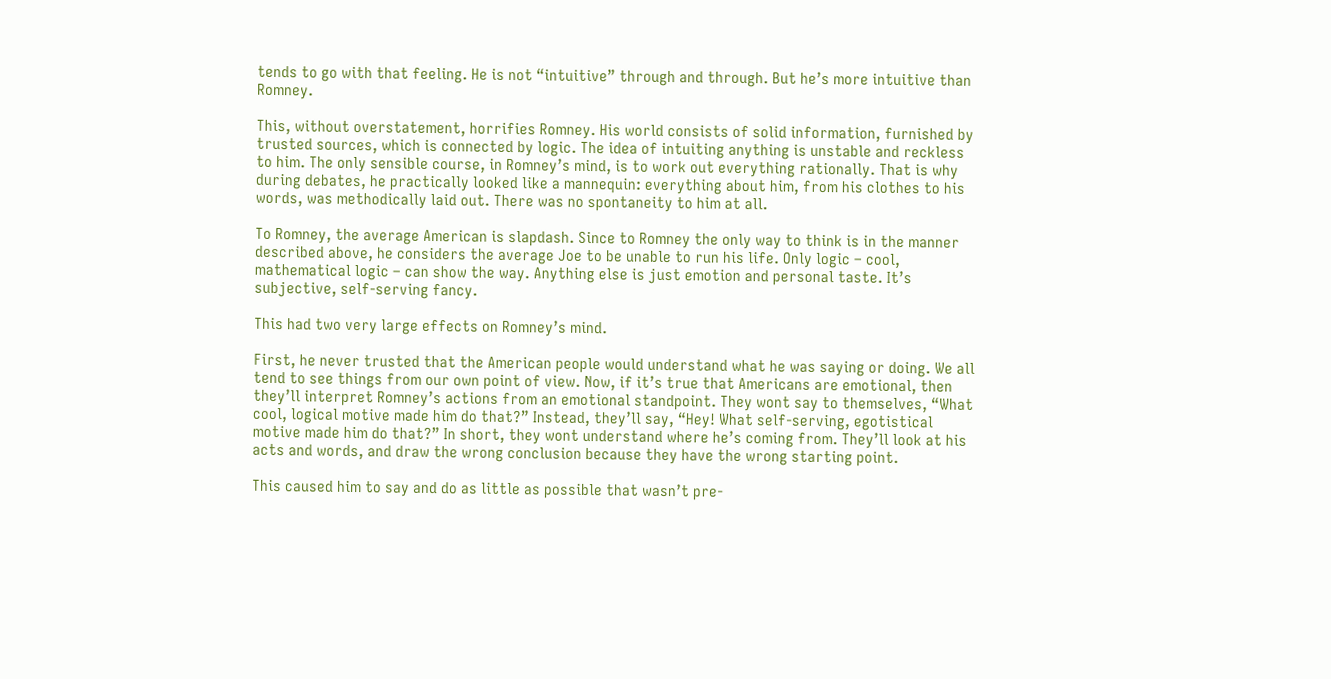tends to go with that feeling. He is not “intuitive” through and through. But he’s more intuitive than Romney.

This, without overstatement, horrifies Romney. His world consists of solid information, furnished by trusted sources, which is connected by logic. The idea of intuiting anything is unstable and reckless to him. The only sensible course, in Romney’s mind, is to work out everything rationally. That is why during debates, he practically looked like a mannequin: everything about him, from his clothes to his words, was methodically laid out. There was no spontaneity to him at all.

To Romney, the average American is slapdash. Since to Romney the only way to think is in the manner described above, he considers the average Joe to be unable to run his life. Only logic – cool, mathematical logic – can show the way. Anything else is just emotion and personal taste. It’s subjective, self-serving fancy.

This had two very large effects on Romney’s mind.

First, he never trusted that the American people would understand what he was saying or doing. We all tend to see things from our own point of view. Now, if it’s true that Americans are emotional, then they’ll interpret Romney’s actions from an emotional standpoint. They wont say to themselves, “What cool, logical motive made him do that?” Instead, they’ll say, “Hey! What self-serving, egotistical motive made him do that?” In short, they wont understand where he’s coming from. They’ll look at his acts and words, and draw the wrong conclusion because they have the wrong starting point.

This caused him to say and do as little as possible that wasn’t pre-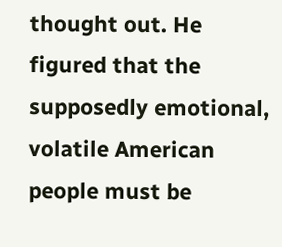thought out. He figured that the supposedly emotional, volatile American people must be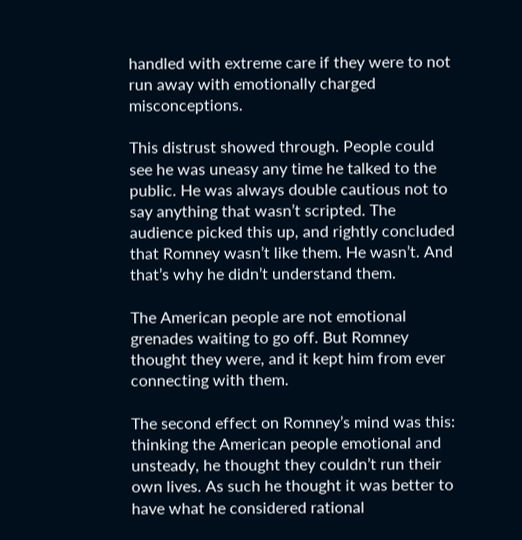handled with extreme care if they were to not run away with emotionally charged misconceptions.

This distrust showed through. People could see he was uneasy any time he talked to the public. He was always double cautious not to say anything that wasn’t scripted. The audience picked this up, and rightly concluded that Romney wasn’t like them. He wasn’t. And that’s why he didn’t understand them.

The American people are not emotional grenades waiting to go off. But Romney thought they were, and it kept him from ever connecting with them.

The second effect on Romney’s mind was this: thinking the American people emotional and unsteady, he thought they couldn’t run their own lives. As such he thought it was better to have what he considered rational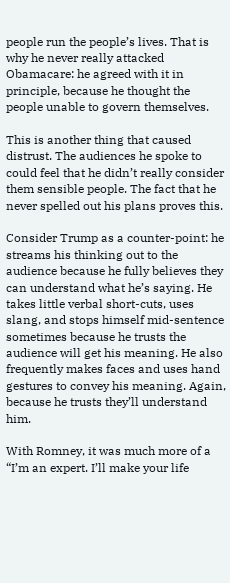people run the people’s lives. That is why he never really attacked Obamacare: he agreed with it in principle, because he thought the people unable to govern themselves.

This is another thing that caused distrust. The audiences he spoke to could feel that he didn’t really consider them sensible people. The fact that he never spelled out his plans proves this.

Consider Trump as a counter-point: he streams his thinking out to the audience because he fully believes they can understand what he’s saying. He takes little verbal short-cuts, uses slang, and stops himself mid-sentence sometimes because he trusts the audience will get his meaning. He also frequently makes faces and uses hand gestures to convey his meaning. Again, because he trusts they’ll understand him.

With Romney, it was much more of a “I’m an expert. I’ll make your life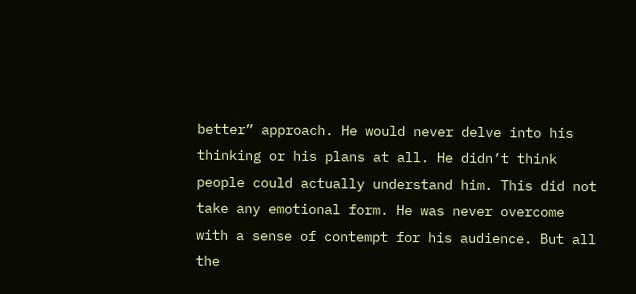better” approach. He would never delve into his thinking or his plans at all. He didn’t think people could actually understand him. This did not take any emotional form. He was never overcome with a sense of contempt for his audience. But all the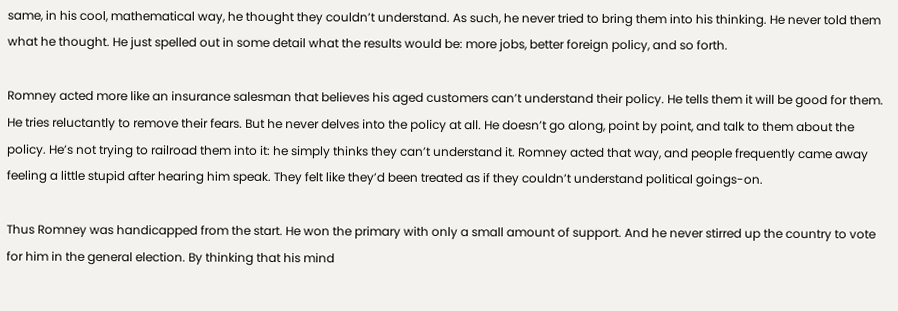same, in his cool, mathematical way, he thought they couldn’t understand. As such, he never tried to bring them into his thinking. He never told them what he thought. He just spelled out in some detail what the results would be: more jobs, better foreign policy, and so forth.

Romney acted more like an insurance salesman that believes his aged customers can’t understand their policy. He tells them it will be good for them. He tries reluctantly to remove their fears. But he never delves into the policy at all. He doesn’t go along, point by point, and talk to them about the policy. He’s not trying to railroad them into it: he simply thinks they can’t understand it. Romney acted that way, and people frequently came away feeling a little stupid after hearing him speak. They felt like they’d been treated as if they couldn’t understand political goings-on.

Thus Romney was handicapped from the start. He won the primary with only a small amount of support. And he never stirred up the country to vote for him in the general election. By thinking that his mind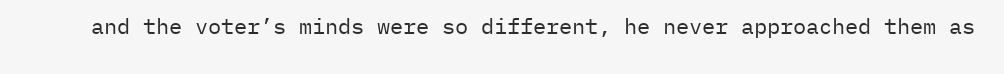and the voter’s minds were so different, he never approached them as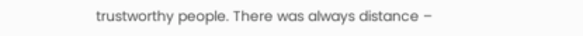trustworthy people. There was always distance –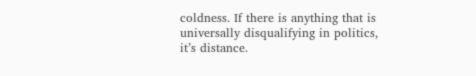coldness. If there is anything that is universally disqualifying in politics, it’s distance.